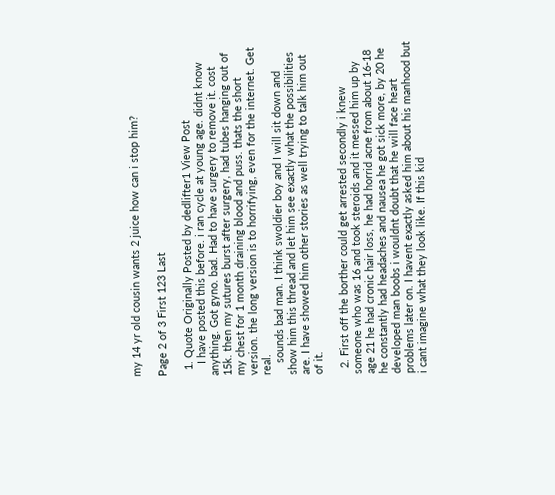my 14 yr old cousin wants 2 juice how can i stop him?

Page 2 of 3 First 123 Last

  1. Quote Originally Posted by dedlifter1 View Post
    I have posted this before. i ran cycle at young age. didnt know anything. Got gyno. bad. Had to have surgery to remove it. cost 15k. then my sutures burst after surgery, had tubes hanging out of my chest for 1 month draining blood and puss. thats the short version. the long version is to horrifying, even for the internet. Get real.
    sounds bad man. I think swoldier boy and I will sit down and show him this thread and let him see exactly what the possibilities are. I have showed him other stories as well trying to talk him out of it.

  2. First off the borther could get arrested secondly i knew someone who was 16 and took steroids and it messed him up by age 21 he had cronic hair loss, he had horrid acne from about 16-18 he constantly had headaches and nausea he got sick more, by 20 he developed man boobs i wouldnt doubt that he will face heart problems later on. I havent exactly asked him about his manhood but i cant imagine what they look like. If this kid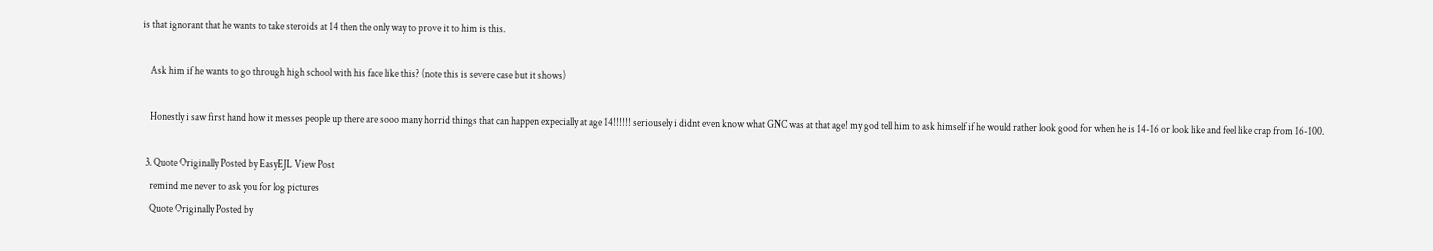is that ignorant that he wants to take steroids at 14 then the only way to prove it to him is this.

    Ask him if he wants to go through high school with his face like this? (note this is severe case but it shows)

    Honestly i saw first hand how it messes people up there are sooo many horrid things that can happen expecially at age 14!!!!!! seriousely i didnt even know what GNC was at that age! my god tell him to ask himself if he would rather look good for when he is 14-16 or look like and feel like crap from 16-100.

  3. Quote Originally Posted by EasyEJL View Post
    remind me never to ask you for log pictures
    Quote Originally Posted by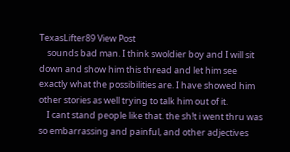TexasLifter89 View Post
    sounds bad man. I think swoldier boy and I will sit down and show him this thread and let him see exactly what the possibilities are. I have showed him other stories as well trying to talk him out of it.
    I cant stand people like that. the sh!t i went thru was so embarrassing and painful, and other adjectives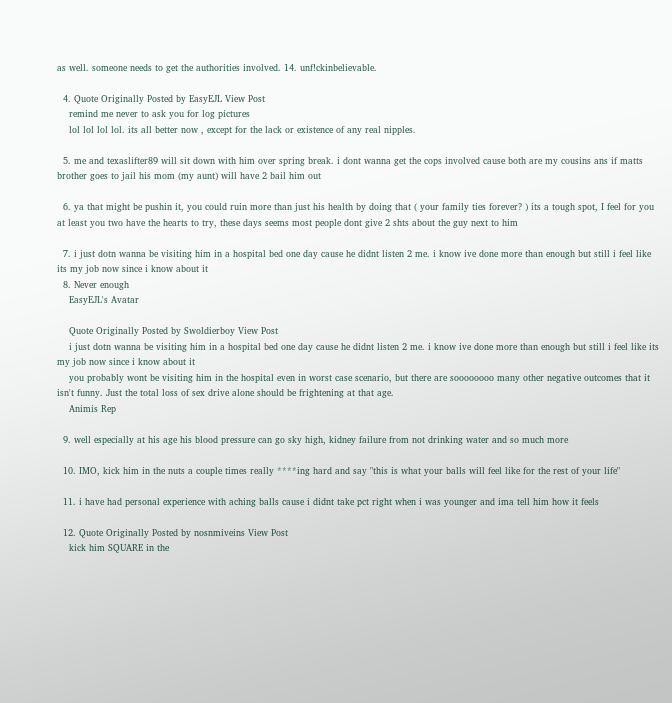as well. someone needs to get the authorities involved. 14. unf!ckinbelievable.

  4. Quote Originally Posted by EasyEJL View Post
    remind me never to ask you for log pictures
    lol lol lol lol. its all better now , except for the lack or existence of any real nipples.

  5. me and texaslifter89 will sit down with him over spring break. i dont wanna get the cops involved cause both are my cousins ans if matts brother goes to jail his mom (my aunt) will have 2 bail him out

  6. ya that might be pushin it, you could ruin more than just his health by doing that ( your family ties forever? ) its a tough spot, I feel for you at least you two have the hearts to try, these days seems most people dont give 2 shts about the guy next to him

  7. i just dotn wanna be visiting him in a hospital bed one day cause he didnt listen 2 me. i know ive done more than enough but still i feel like its my job now since i know about it
  8. Never enough
    EasyEJL's Avatar

    Quote Originally Posted by Swoldierboy View Post
    i just dotn wanna be visiting him in a hospital bed one day cause he didnt listen 2 me. i know ive done more than enough but still i feel like its my job now since i know about it
    you probably wont be visiting him in the hospital even in worst case scenario, but there are soooooooo many other negative outcomes that it isn't funny. Just the total loss of sex drive alone should be frightening at that age.
    Animis Rep

  9. well especially at his age his blood pressure can go sky high, kidney failure from not drinking water and so much more

  10. IMO, kick him in the nuts a couple times really ****ing hard and say "this is what your balls will feel like for the rest of your life"

  11. i have had personal experience with aching balls cause i didnt take pct right when i was younger and ima tell him how it feels

  12. Quote Originally Posted by nosnmiveins View Post
    kick him SQUARE in the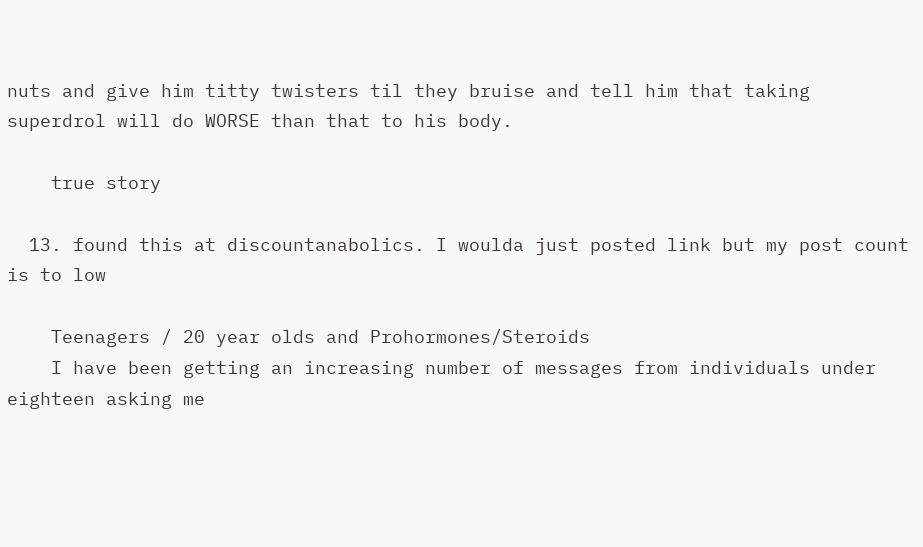nuts and give him titty twisters til they bruise and tell him that taking superdrol will do WORSE than that to his body.

    true story

  13. found this at discountanabolics. I woulda just posted link but my post count is to low

    Teenagers / 20 year olds and Prohormones/Steroids
    I have been getting an increasing number of messages from individuals under eighteen asking me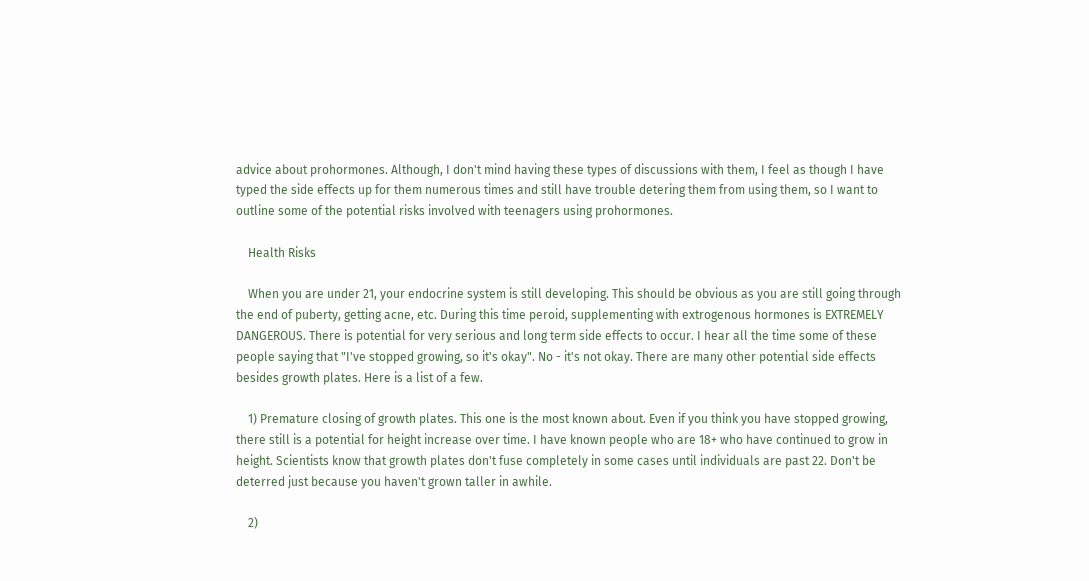advice about prohormones. Although, I don't mind having these types of discussions with them, I feel as though I have typed the side effects up for them numerous times and still have trouble detering them from using them, so I want to outline some of the potential risks involved with teenagers using prohormones.

    Health Risks

    When you are under 21, your endocrine system is still developing. This should be obvious as you are still going through the end of puberty, getting acne, etc. During this time peroid, supplementing with extrogenous hormones is EXTREMELY DANGEROUS. There is potential for very serious and long term side effects to occur. I hear all the time some of these people saying that "I've stopped growing, so it's okay". No - it's not okay. There are many other potential side effects besides growth plates. Here is a list of a few.

    1) Premature closing of growth plates. This one is the most known about. Even if you think you have stopped growing, there still is a potential for height increase over time. I have known people who are 18+ who have continued to grow in height. Scientists know that growth plates don't fuse completely in some cases until individuals are past 22. Don't be deterred just because you haven't grown taller in awhile.

    2)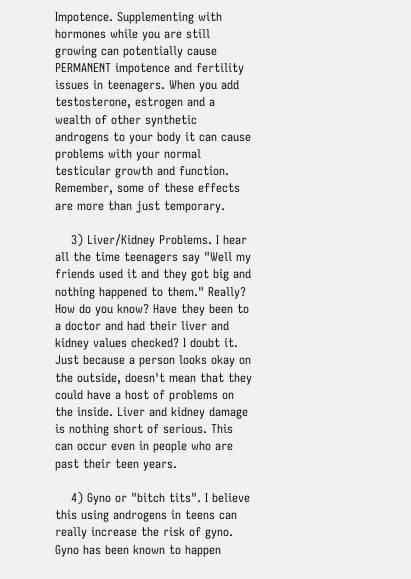Impotence. Supplementing with hormones while you are still growing can potentially cause PERMANENT impotence and fertility issues in teenagers. When you add testosterone, estrogen and a wealth of other synthetic androgens to your body it can cause problems with your normal testicular growth and function. Remember, some of these effects are more than just temporary.

    3) Liver/Kidney Problems. I hear all the time teenagers say "Well my friends used it and they got big and nothing happened to them." Really? How do you know? Have they been to a doctor and had their liver and kidney values checked? I doubt it. Just because a person looks okay on the outside, doesn't mean that they could have a host of problems on the inside. Liver and kidney damage is nothing short of serious. This can occur even in people who are past their teen years.

    4) Gyno or "bitch tits". I believe this using androgens in teens can really increase the risk of gyno. Gyno has been known to happen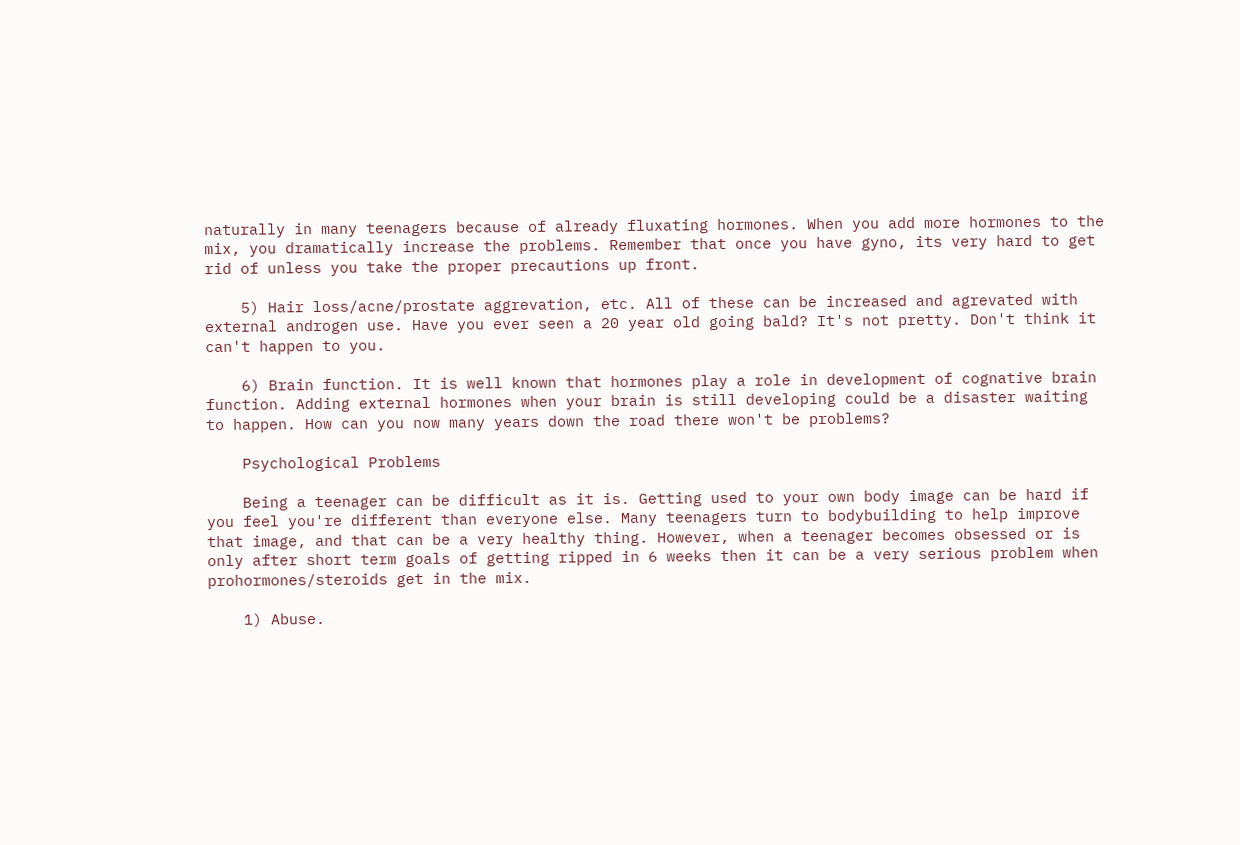naturally in many teenagers because of already fluxating hormones. When you add more hormones to the mix, you dramatically increase the problems. Remember that once you have gyno, its very hard to get rid of unless you take the proper precautions up front.

    5) Hair loss/acne/prostate aggrevation, etc. All of these can be increased and agrevated with external androgen use. Have you ever seen a 20 year old going bald? It's not pretty. Don't think it can't happen to you.

    6) Brain function. It is well known that hormones play a role in development of cognative brain function. Adding external hormones when your brain is still developing could be a disaster waiting to happen. How can you now many years down the road there won't be problems?

    Psychological Problems

    Being a teenager can be difficult as it is. Getting used to your own body image can be hard if you feel you're different than everyone else. Many teenagers turn to bodybuilding to help improve that image, and that can be a very healthy thing. However, when a teenager becomes obsessed or is only after short term goals of getting ripped in 6 weeks then it can be a very serious problem when prohormones/steroids get in the mix.

    1) Abuse.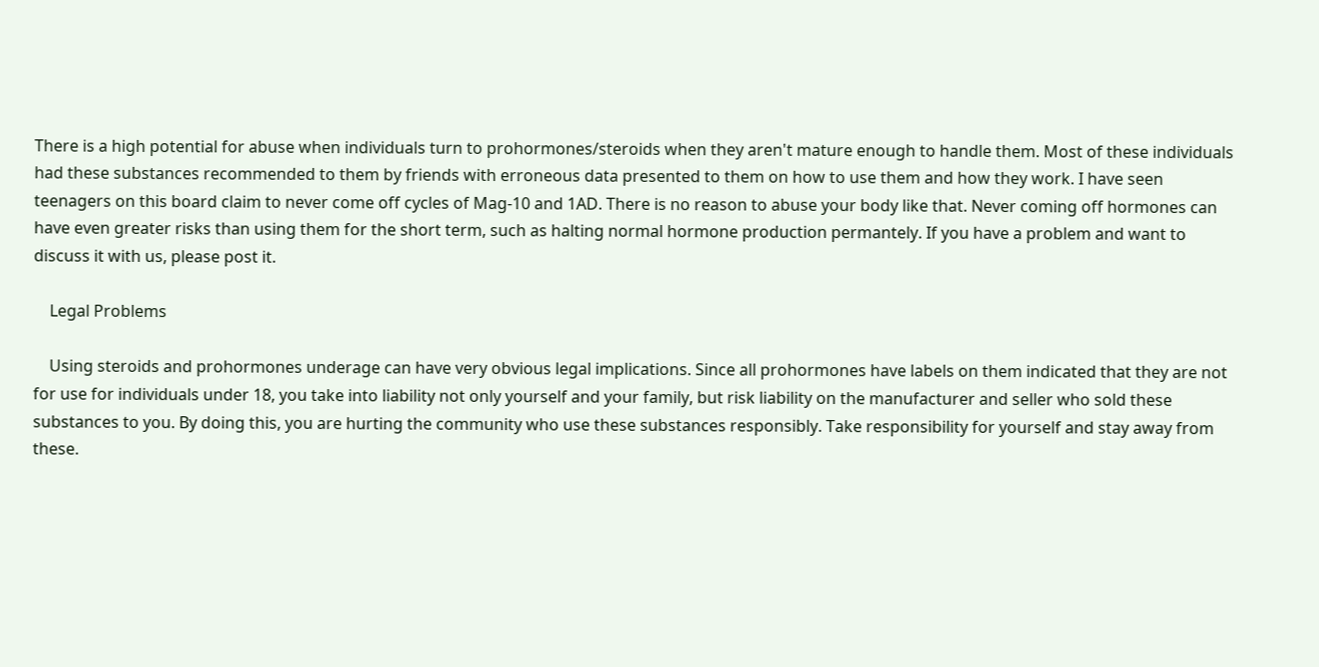There is a high potential for abuse when individuals turn to prohormones/steroids when they aren't mature enough to handle them. Most of these individuals had these substances recommended to them by friends with erroneous data presented to them on how to use them and how they work. I have seen teenagers on this board claim to never come off cycles of Mag-10 and 1AD. There is no reason to abuse your body like that. Never coming off hormones can have even greater risks than using them for the short term, such as halting normal hormone production permantely. If you have a problem and want to discuss it with us, please post it.

    Legal Problems

    Using steroids and prohormones underage can have very obvious legal implications. Since all prohormones have labels on them indicated that they are not for use for individuals under 18, you take into liability not only yourself and your family, but risk liability on the manufacturer and seller who sold these substances to you. By doing this, you are hurting the community who use these substances responsibly. Take responsibility for yourself and stay away from these.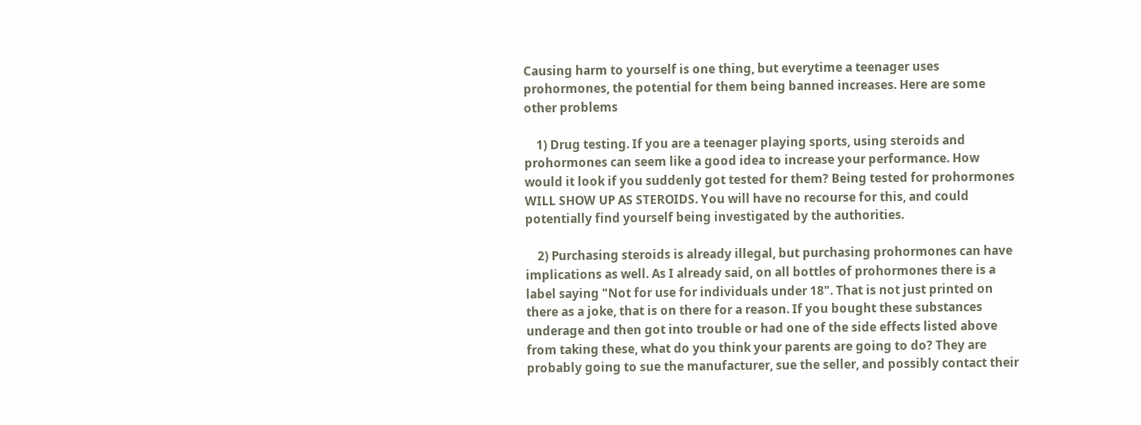Causing harm to yourself is one thing, but everytime a teenager uses prohormones, the potential for them being banned increases. Here are some other problems

    1) Drug testing. If you are a teenager playing sports, using steroids and prohormones can seem like a good idea to increase your performance. How would it look if you suddenly got tested for them? Being tested for prohormones WILL SHOW UP AS STEROIDS. You will have no recourse for this, and could potentially find yourself being investigated by the authorities.

    2) Purchasing steroids is already illegal, but purchasing prohormones can have implications as well. As I already said, on all bottles of prohormones there is a label saying "Not for use for individuals under 18". That is not just printed on there as a joke, that is on there for a reason. If you bought these substances underage and then got into trouble or had one of the side effects listed above from taking these, what do you think your parents are going to do? They are probably going to sue the manufacturer, sue the seller, and possibly contact their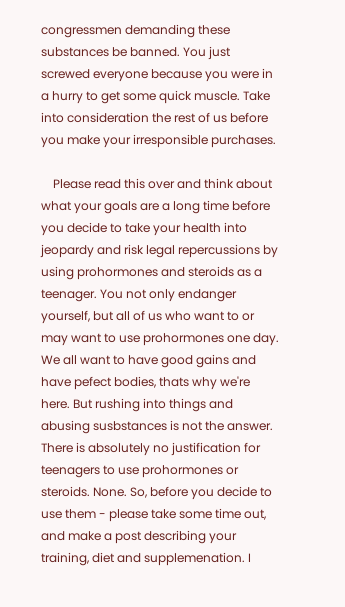congressmen demanding these substances be banned. You just screwed everyone because you were in a hurry to get some quick muscle. Take into consideration the rest of us before you make your irresponsible purchases.

    Please read this over and think about what your goals are a long time before you decide to take your health into jeopardy and risk legal repercussions by using prohormones and steroids as a teenager. You not only endanger yourself, but all of us who want to or may want to use prohormones one day. We all want to have good gains and have pefect bodies, thats why we're here. But rushing into things and abusing susbstances is not the answer. There is absolutely no justification for teenagers to use prohormones or steroids. None. So, before you decide to use them - please take some time out, and make a post describing your training, diet and supplemenation. I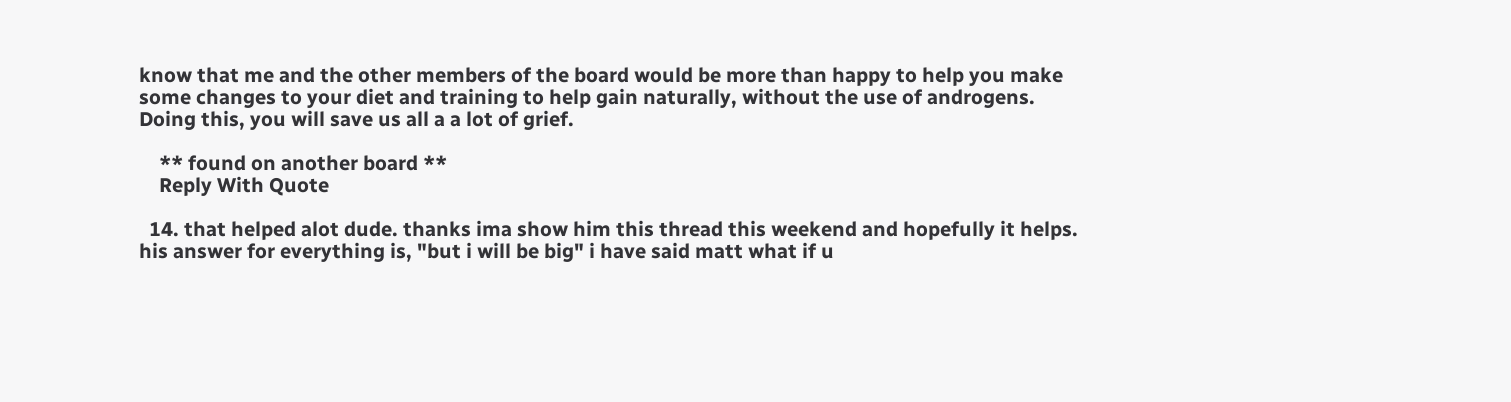know that me and the other members of the board would be more than happy to help you make some changes to your diet and training to help gain naturally, without the use of androgens. Doing this, you will save us all a a lot of grief.

    ** found on another board **
    Reply With Quote

  14. that helped alot dude. thanks ima show him this thread this weekend and hopefully it helps. his answer for everything is, "but i will be big" i have said matt what if u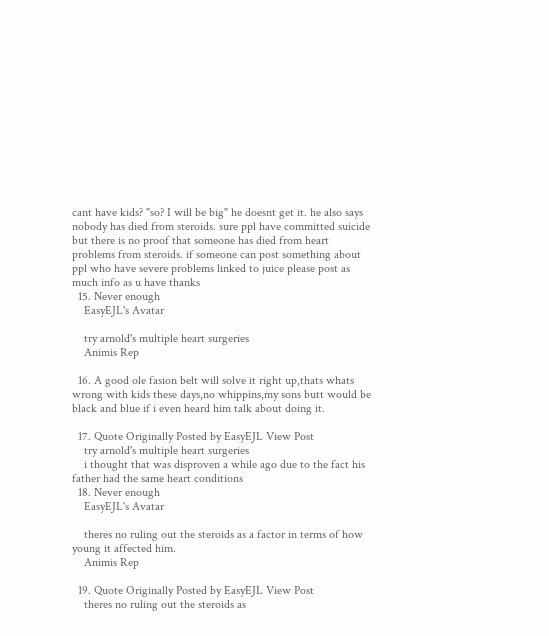cant have kids? "so? I will be big" he doesnt get it. he also says nobody has died from steroids. sure ppl have committed suicide but there is no proof that someone has died from heart problems from steroids. if someone can post something about ppl who have severe problems linked to juice please post as much info as u have thanks
  15. Never enough
    EasyEJL's Avatar

    try arnold's multiple heart surgeries
    Animis Rep

  16. A good ole fasion belt will solve it right up,thats whats wrong with kids these days,no whippins,my sons butt would be black and blue if i even heard him talk about doing it.

  17. Quote Originally Posted by EasyEJL View Post
    try arnold's multiple heart surgeries
    i thought that was disproven a while ago due to the fact his father had the same heart conditions
  18. Never enough
    EasyEJL's Avatar

    theres no ruling out the steroids as a factor in terms of how young it affected him.
    Animis Rep

  19. Quote Originally Posted by EasyEJL View Post
    theres no ruling out the steroids as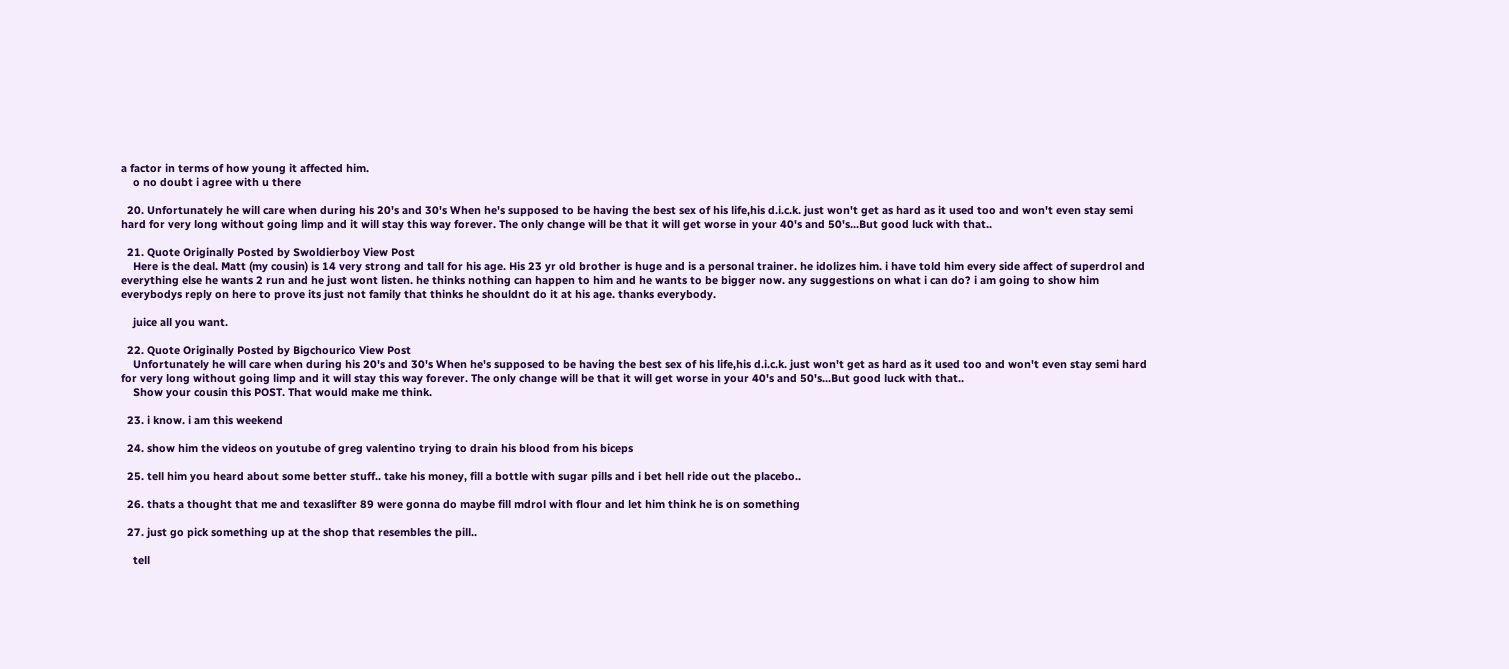a factor in terms of how young it affected him.
    o no doubt i agree with u there

  20. Unfortunately he will care when during his 20's and 30's When he's supposed to be having the best sex of his life,his d.i.c.k. just won't get as hard as it used too and won't even stay semi hard for very long without going limp and it will stay this way forever. The only change will be that it will get worse in your 40's and 50's...But good luck with that..

  21. Quote Originally Posted by Swoldierboy View Post
    Here is the deal. Matt (my cousin) is 14 very strong and tall for his age. His 23 yr old brother is huge and is a personal trainer. he idolizes him. i have told him every side affect of superdrol and everything else he wants 2 run and he just wont listen. he thinks nothing can happen to him and he wants to be bigger now. any suggestions on what i can do? i am going to show him everybodys reply on here to prove its just not family that thinks he shouldnt do it at his age. thanks everybody.

    juice all you want.

  22. Quote Originally Posted by Bigchourico View Post
    Unfortunately he will care when during his 20's and 30's When he's supposed to be having the best sex of his life,his d.i.c.k. just won't get as hard as it used too and won't even stay semi hard for very long without going limp and it will stay this way forever. The only change will be that it will get worse in your 40's and 50's...But good luck with that..
    Show your cousin this POST. That would make me think.

  23. i know. i am this weekend

  24. show him the videos on youtube of greg valentino trying to drain his blood from his biceps

  25. tell him you heard about some better stuff.. take his money, fill a bottle with sugar pills and i bet hell ride out the placebo..

  26. thats a thought that me and texaslifter 89 were gonna do maybe fill mdrol with flour and let him think he is on something

  27. just go pick something up at the shop that resembles the pill..

    tell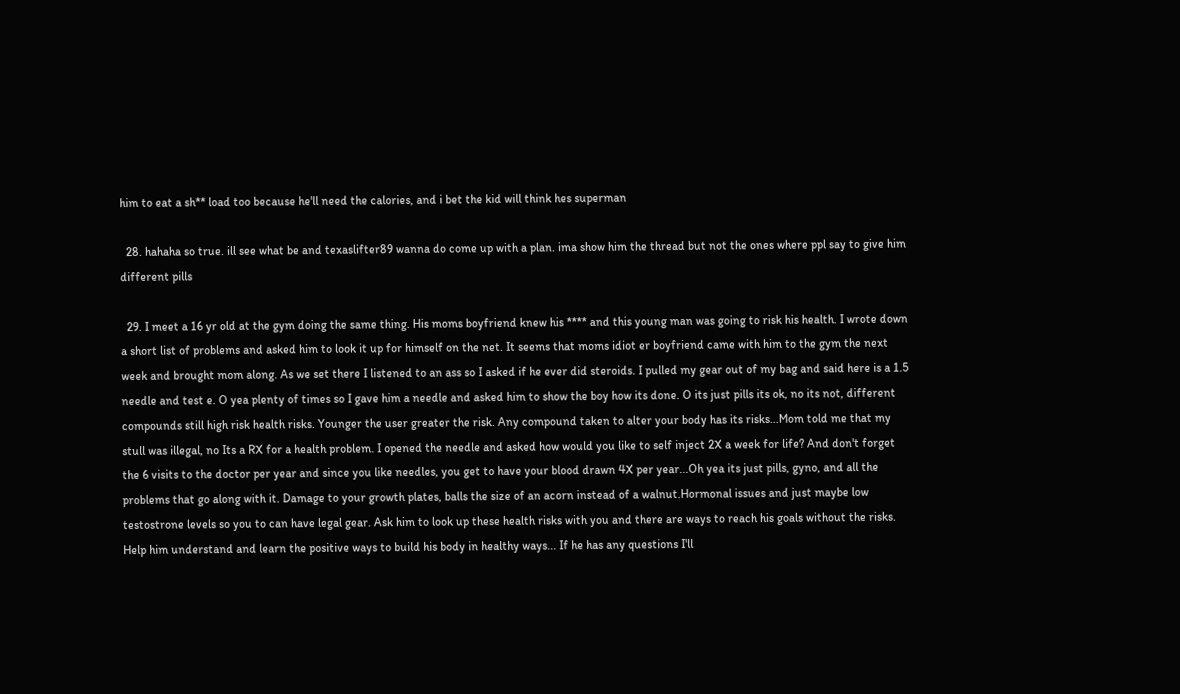him to eat a sh** load too because he'll need the calories, and i bet the kid will think hes superman

  28. hahaha so true. ill see what be and texaslifter89 wanna do come up with a plan. ima show him the thread but not the ones where ppl say to give him different pills

  29. I meet a 16 yr old at the gym doing the same thing. His moms boyfriend knew his **** and this young man was going to risk his health. I wrote down a short list of problems and asked him to look it up for himself on the net. It seems that moms idiot er boyfriend came with him to the gym the next week and brought mom along. As we set there I listened to an ass so I asked if he ever did steroids. I pulled my gear out of my bag and said here is a 1.5 needle and test e. O yea plenty of times so I gave him a needle and asked him to show the boy how its done. O its just pills its ok, no its not, different compounds still high risk health risks. Younger the user greater the risk. Any compound taken to alter your body has its risks...Mom told me that my stull was illegal, no Its a RX for a health problem. I opened the needle and asked how would you like to self inject 2X a week for life? And don't forget the 6 visits to the doctor per year and since you like needles, you get to have your blood drawn 4X per year...Oh yea its just pills, gyno, and all the problems that go along with it. Damage to your growth plates, balls the size of an acorn instead of a walnut.Hormonal issues and just maybe low testostrone levels so you to can have legal gear. Ask him to look up these health risks with you and there are ways to reach his goals without the risks. Help him understand and learn the positive ways to build his body in healthy ways... If he has any questions I'll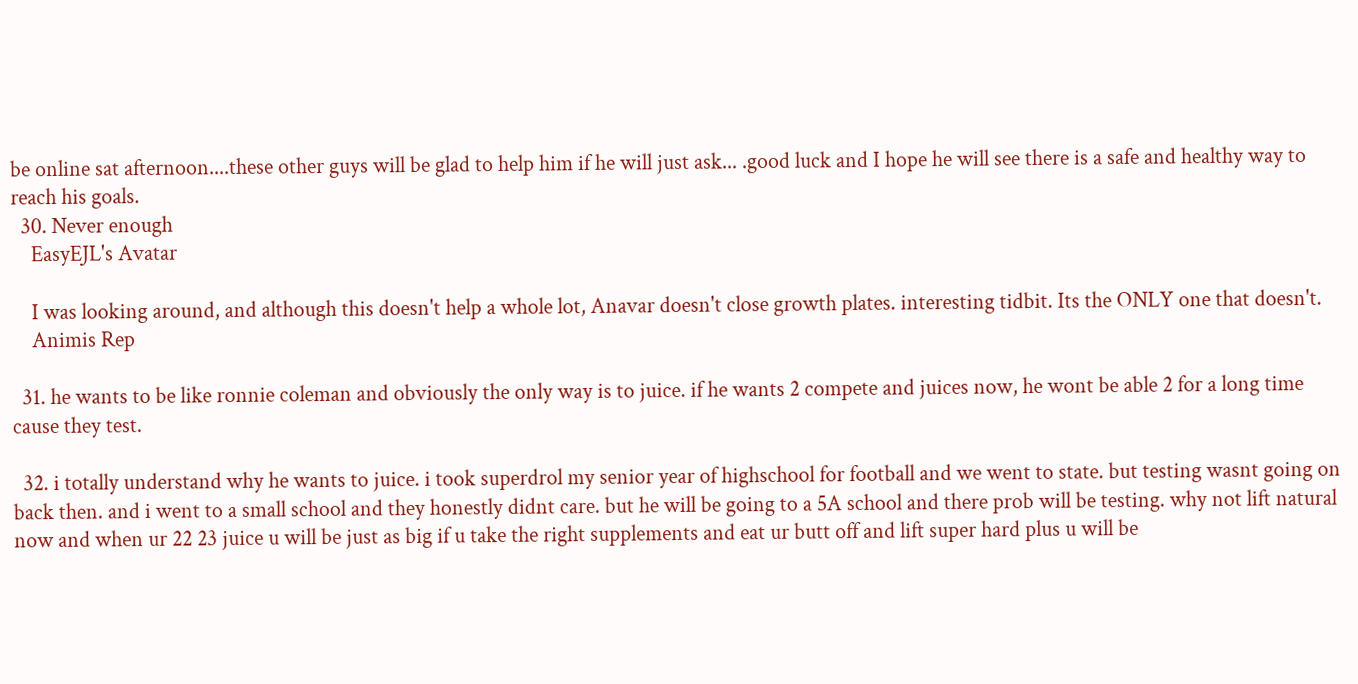be online sat afternoon....these other guys will be glad to help him if he will just ask... .good luck and I hope he will see there is a safe and healthy way to reach his goals.
  30. Never enough
    EasyEJL's Avatar

    I was looking around, and although this doesn't help a whole lot, Anavar doesn't close growth plates. interesting tidbit. Its the ONLY one that doesn't.
    Animis Rep

  31. he wants to be like ronnie coleman and obviously the only way is to juice. if he wants 2 compete and juices now, he wont be able 2 for a long time cause they test.

  32. i totally understand why he wants to juice. i took superdrol my senior year of highschool for football and we went to state. but testing wasnt going on back then. and i went to a small school and they honestly didnt care. but he will be going to a 5A school and there prob will be testing. why not lift natural now and when ur 22 23 juice u will be just as big if u take the right supplements and eat ur butt off and lift super hard plus u will be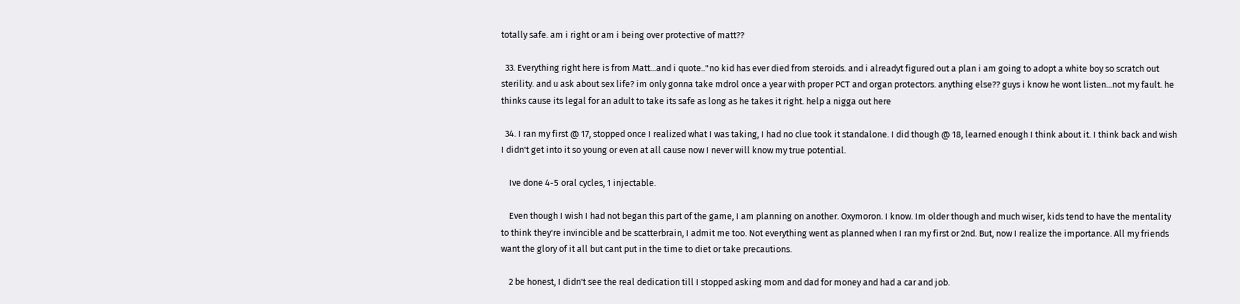totally safe. am i right or am i being over protective of matt??

  33. Everything right here is from Matt...and i quote.."no kid has ever died from steroids. and i alreadyt figured out a plan i am going to adopt a white boy so scratch out sterility. and u ask about sex life? im only gonna take mdrol once a year with proper PCT and organ protectors. anything else?? guys i know he wont listen...not my fault. he thinks cause its legal for an adult to take its safe as long as he takes it right. help a nigga out here

  34. I ran my first @ 17, stopped once I realized what I was taking, I had no clue took it standalone. I did though @ 18, learned enough I think about it. I think back and wish I didn't get into it so young or even at all cause now I never will know my true potential.

    Ive done 4-5 oral cycles, 1 injectable.

    Even though I wish I had not began this part of the game, I am planning on another. Oxymoron. I know. Im older though and much wiser, kids tend to have the mentality to think they're invincible and be scatterbrain, I admit me too. Not everything went as planned when I ran my first or 2nd. But, now I realize the importance. All my friends want the glory of it all but cant put in the time to diet or take precautions.

    2 be honest, I didn't see the real dedication till I stopped asking mom and dad for money and had a car and job.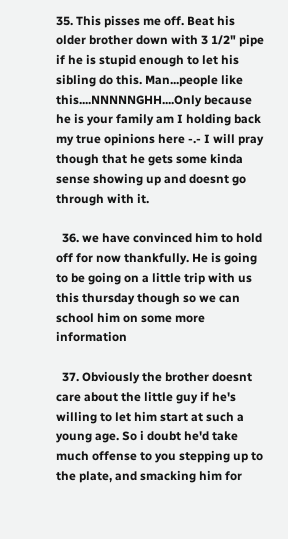35. This pisses me off. Beat his older brother down with 3 1/2" pipe if he is stupid enough to let his sibling do this. Man...people like this....NNNNNGHH....Only because he is your family am I holding back my true opinions here -.- I will pray though that he gets some kinda sense showing up and doesnt go through with it.

  36. we have convinced him to hold off for now thankfully. He is going to be going on a little trip with us this thursday though so we can school him on some more information

  37. Obviously the brother doesnt care about the little guy if he's willing to let him start at such a young age. So i doubt he'd take much offense to you stepping up to the plate, and smacking him for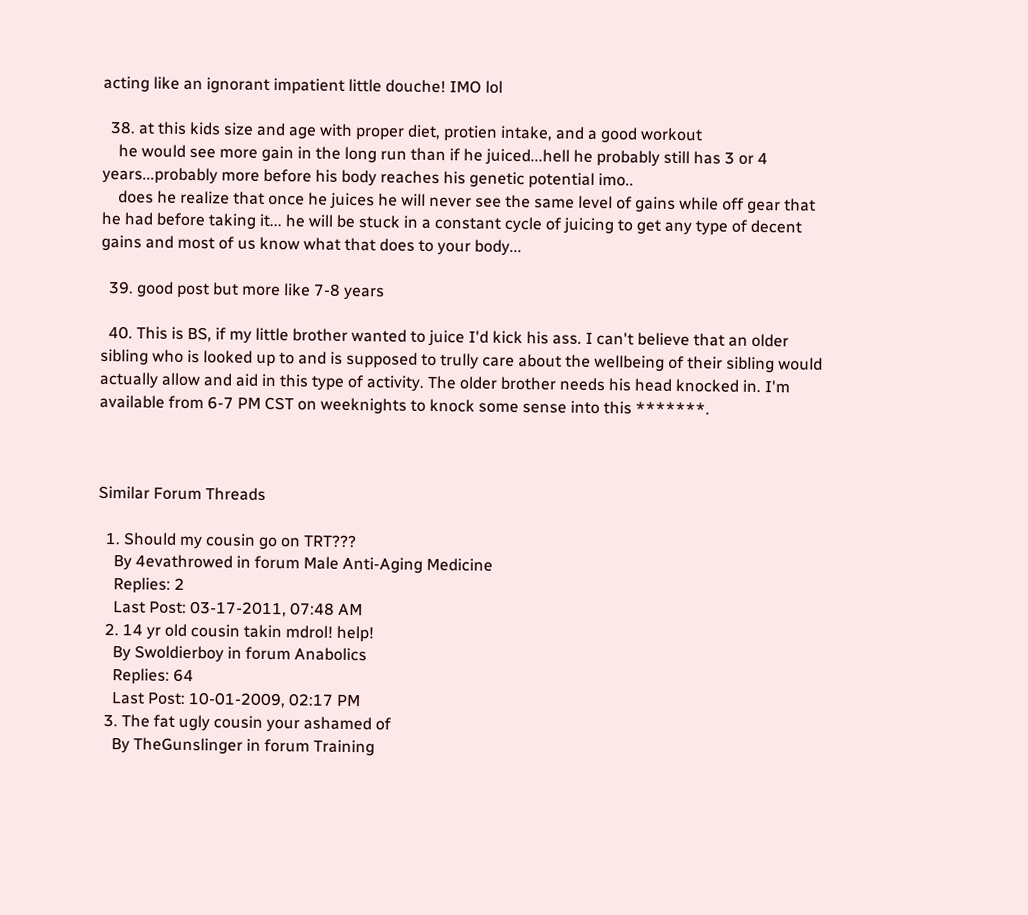acting like an ignorant impatient little douche! IMO lol

  38. at this kids size and age with proper diet, protien intake, and a good workout
    he would see more gain in the long run than if he juiced...hell he probably still has 3 or 4 years...probably more before his body reaches his genetic potential imo..
    does he realize that once he juices he will never see the same level of gains while off gear that he had before taking it... he will be stuck in a constant cycle of juicing to get any type of decent gains and most of us know what that does to your body...

  39. good post but more like 7-8 years

  40. This is BS, if my little brother wanted to juice I'd kick his ass. I can't believe that an older sibling who is looked up to and is supposed to trully care about the wellbeing of their sibling would actually allow and aid in this type of activity. The older brother needs his head knocked in. I'm available from 6-7 PM CST on weeknights to knock some sense into this *******.



Similar Forum Threads

  1. Should my cousin go on TRT???
    By 4evathrowed in forum Male Anti-Aging Medicine
    Replies: 2
    Last Post: 03-17-2011, 07:48 AM
  2. 14 yr old cousin takin mdrol! help!
    By Swoldierboy in forum Anabolics
    Replies: 64
    Last Post: 10-01-2009, 02:17 PM
  3. The fat ugly cousin your ashamed of
    By TheGunslinger in forum Training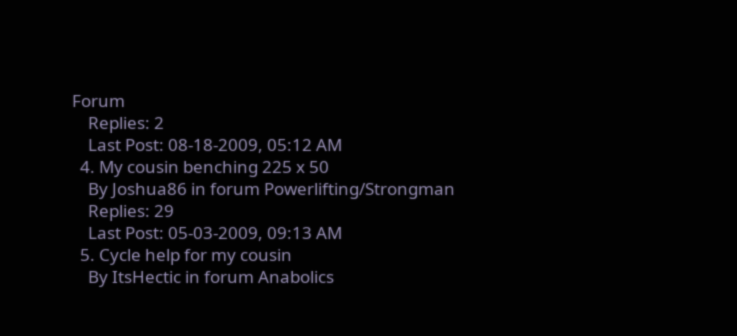Forum
    Replies: 2
    Last Post: 08-18-2009, 05:12 AM
  4. My cousin benching 225 x 50
    By Joshua86 in forum Powerlifting/Strongman
    Replies: 29
    Last Post: 05-03-2009, 09:13 AM
  5. Cycle help for my cousin
    By ItsHectic in forum Anabolics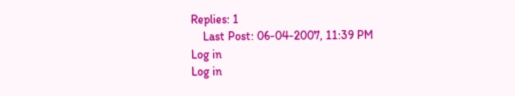Replies: 1
    Last Post: 06-04-2007, 11:39 PM
Log in
Log in